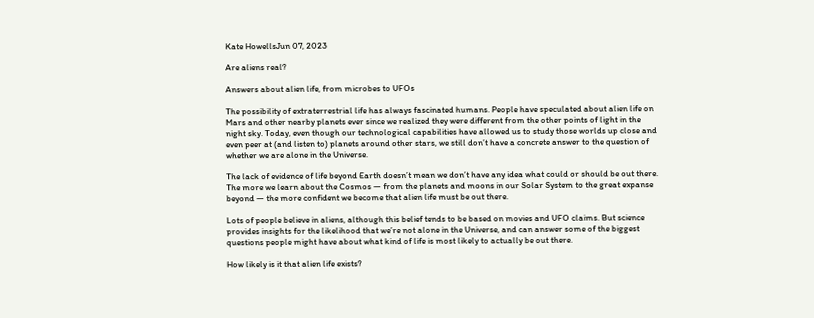Kate HowellsJun 07, 2023

Are aliens real?

Answers about alien life, from microbes to UFOs

The possibility of extraterrestrial life has always fascinated humans. People have speculated about alien life on Mars and other nearby planets ever since we realized they were different from the other points of light in the night sky. Today, even though our technological capabilities have allowed us to study those worlds up close and even peer at (and listen to) planets around other stars, we still don’t have a concrete answer to the question of whether we are alone in the Universe.

The lack of evidence of life beyond Earth doesn’t mean we don’t have any idea what could or should be out there. The more we learn about the Cosmos — from the planets and moons in our Solar System to the great expanse beyond — the more confident we become that alien life must be out there.

Lots of people believe in aliens, although this belief tends to be based on movies and UFO claims. But science provides insights for the likelihood that we’re not alone in the Universe, and can answer some of the biggest questions people might have about what kind of life is most likely to actually be out there.

How likely is it that alien life exists?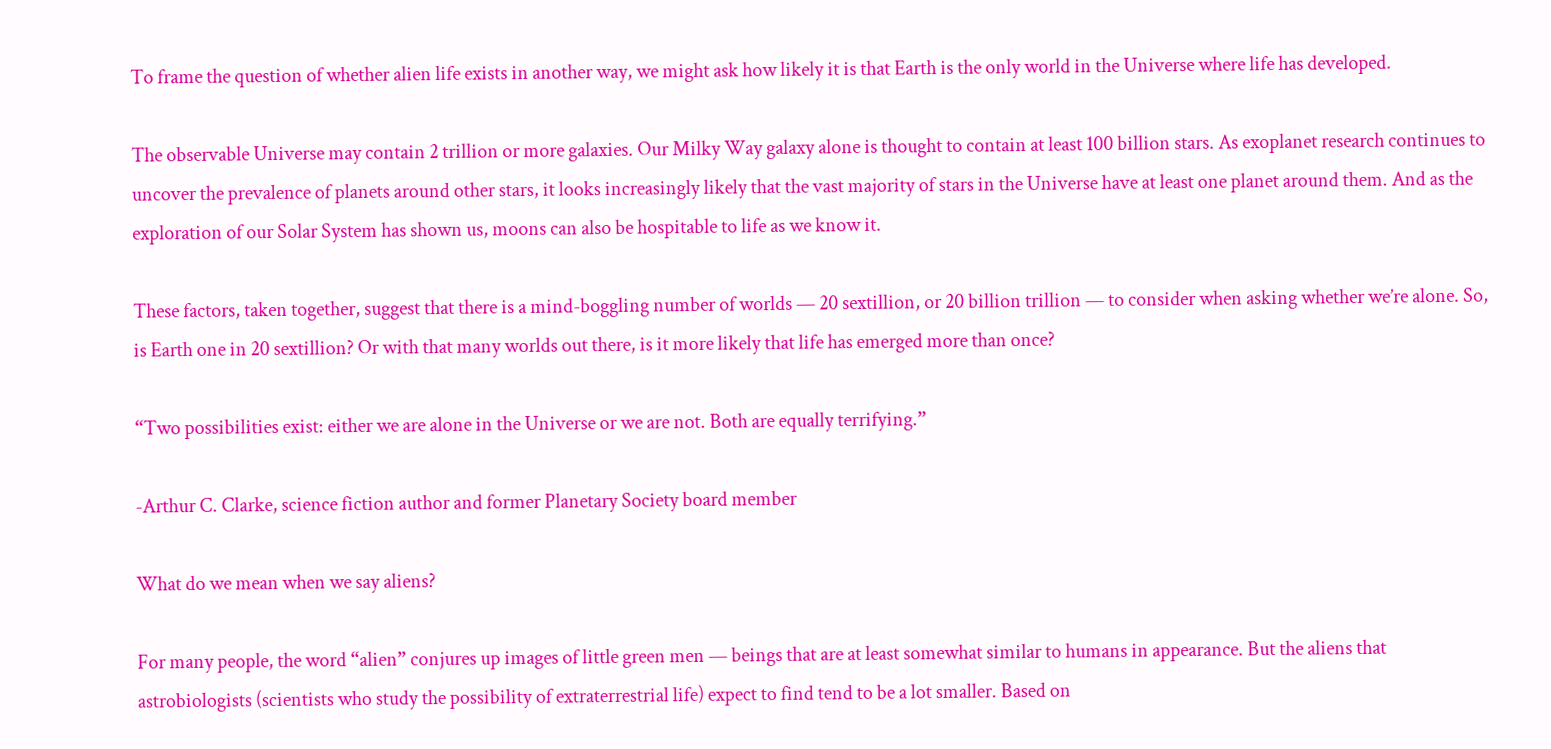To frame the question of whether alien life exists in another way, we might ask how likely it is that Earth is the only world in the Universe where life has developed.

The observable Universe may contain 2 trillion or more galaxies. Our Milky Way galaxy alone is thought to contain at least 100 billion stars. As exoplanet research continues to uncover the prevalence of planets around other stars, it looks increasingly likely that the vast majority of stars in the Universe have at least one planet around them. And as the exploration of our Solar System has shown us, moons can also be hospitable to life as we know it.

These factors, taken together, suggest that there is a mind-boggling number of worlds — 20 sextillion, or 20 billion trillion — to consider when asking whether we’re alone. So, is Earth one in 20 sextillion? Or with that many worlds out there, is it more likely that life has emerged more than once?

“Two possibilities exist: either we are alone in the Universe or we are not. Both are equally terrifying.”

-Arthur C. Clarke, science fiction author and former Planetary Society board member

What do we mean when we say aliens?

For many people, the word “alien” conjures up images of little green men — beings that are at least somewhat similar to humans in appearance. But the aliens that astrobiologists (scientists who study the possibility of extraterrestrial life) expect to find tend to be a lot smaller. Based on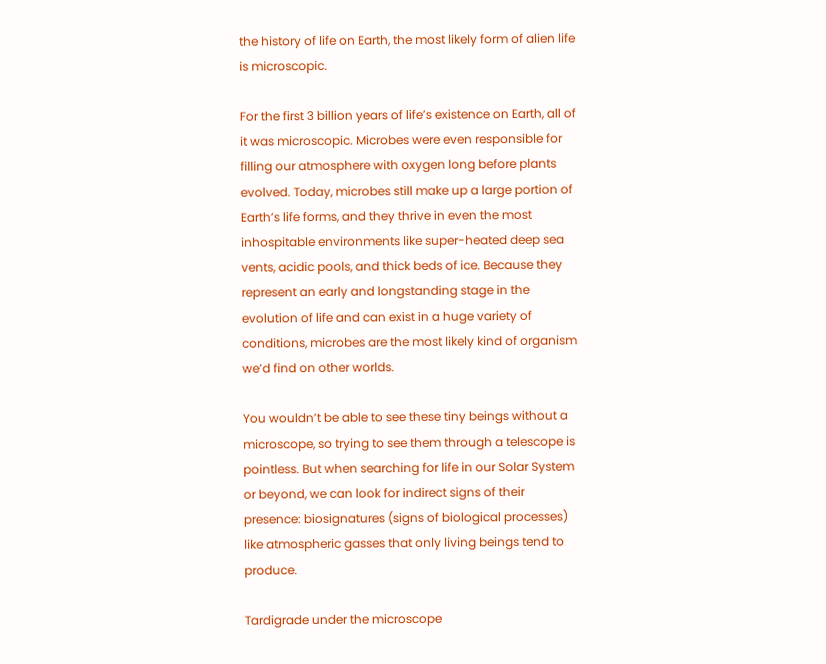the history of life on Earth, the most likely form of alien life is microscopic.

For the first 3 billion years of life’s existence on Earth, all of it was microscopic. Microbes were even responsible for filling our atmosphere with oxygen long before plants evolved. Today, microbes still make up a large portion of Earth’s life forms, and they thrive in even the most inhospitable environments like super-heated deep sea vents, acidic pools, and thick beds of ice. Because they represent an early and longstanding stage in the evolution of life and can exist in a huge variety of conditions, microbes are the most likely kind of organism we’d find on other worlds.

You wouldn’t be able to see these tiny beings without a microscope, so trying to see them through a telescope is pointless. But when searching for life in our Solar System or beyond, we can look for indirect signs of their presence: biosignatures (signs of biological processes) like atmospheric gasses that only living beings tend to produce.

Tardigrade under the microscope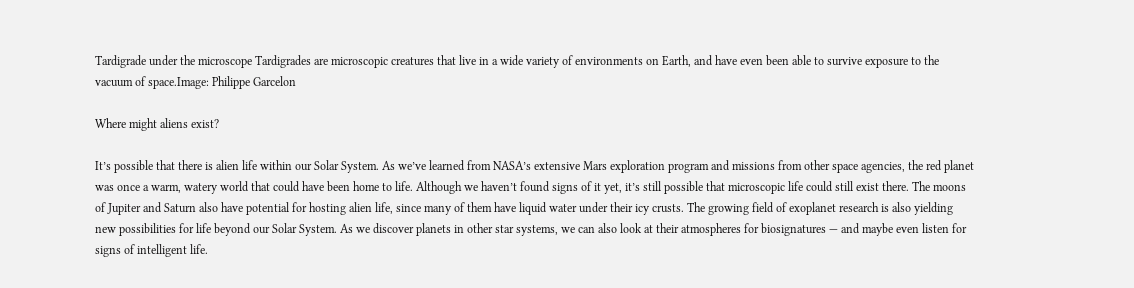Tardigrade under the microscope Tardigrades are microscopic creatures that live in a wide variety of environments on Earth, and have even been able to survive exposure to the vacuum of space.Image: Philippe Garcelon

Where might aliens exist?

It’s possible that there is alien life within our Solar System. As we’ve learned from NASA’s extensive Mars exploration program and missions from other space agencies, the red planet was once a warm, watery world that could have been home to life. Although we haven’t found signs of it yet, it’s still possible that microscopic life could still exist there. The moons of Jupiter and Saturn also have potential for hosting alien life, since many of them have liquid water under their icy crusts. The growing field of exoplanet research is also yielding new possibilities for life beyond our Solar System. As we discover planets in other star systems, we can also look at their atmospheres for biosignatures — and maybe even listen for signs of intelligent life.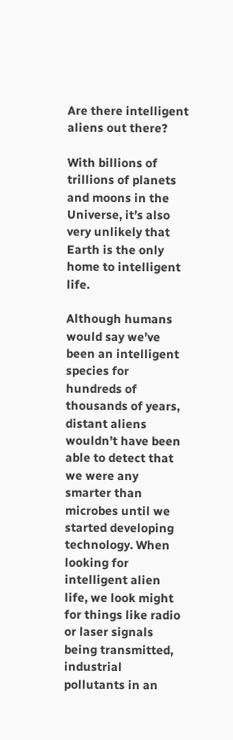Are there intelligent aliens out there?

With billions of trillions of planets and moons in the Universe, it’s also very unlikely that Earth is the only home to intelligent life.

Although humans would say we’ve been an intelligent species for hundreds of thousands of years, distant aliens wouldn’t have been able to detect that we were any smarter than microbes until we started developing technology. When looking for intelligent alien life, we look might for things like radio or laser signals being transmitted, industrial pollutants in an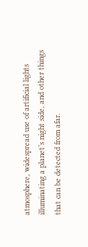atmosphere, widespread use of artificial lights illuminating a planet’s night side, and other things that can be detected from afar.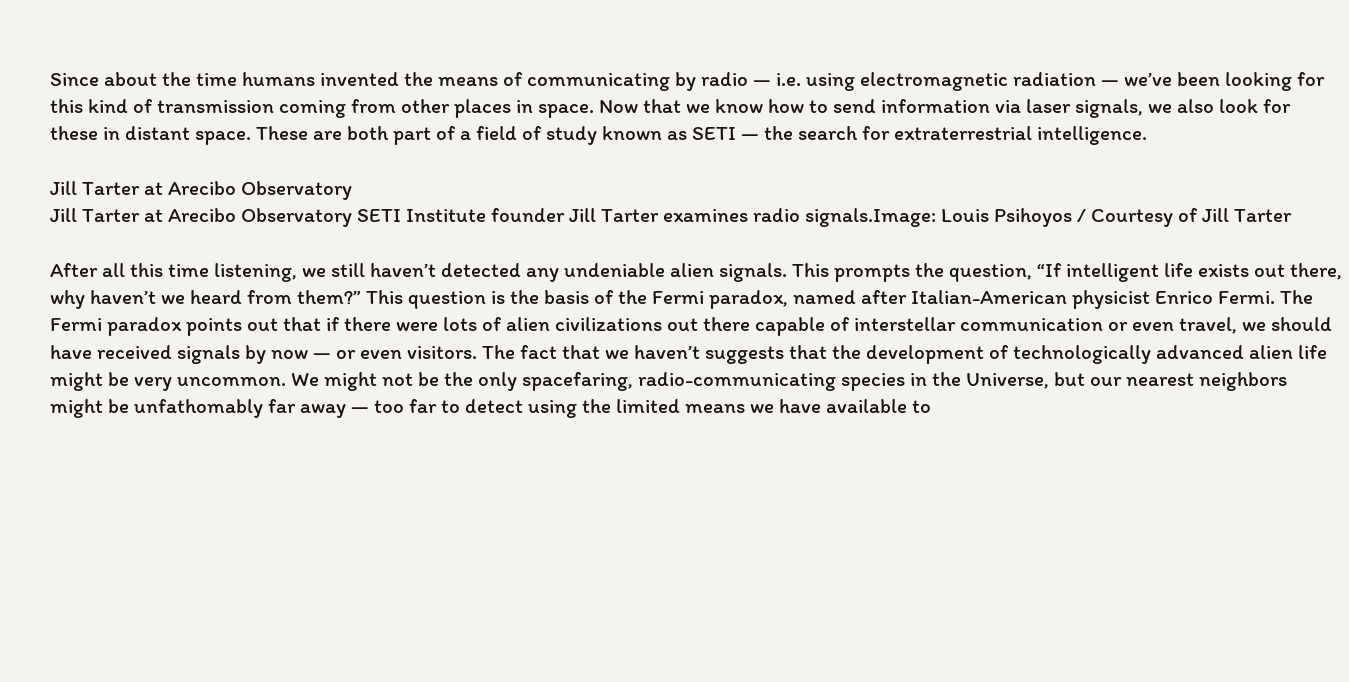Since about the time humans invented the means of communicating by radio — i.e. using electromagnetic radiation — we’ve been looking for this kind of transmission coming from other places in space. Now that we know how to send information via laser signals, we also look for these in distant space. These are both part of a field of study known as SETI — the search for extraterrestrial intelligence.

Jill Tarter at Arecibo Observatory
Jill Tarter at Arecibo Observatory SETI Institute founder Jill Tarter examines radio signals.Image: Louis Psihoyos / Courtesy of Jill Tarter

After all this time listening, we still haven’t detected any undeniable alien signals. This prompts the question, “If intelligent life exists out there, why haven’t we heard from them?” This question is the basis of the Fermi paradox, named after Italian-American physicist Enrico Fermi. The Fermi paradox points out that if there were lots of alien civilizations out there capable of interstellar communication or even travel, we should have received signals by now — or even visitors. The fact that we haven’t suggests that the development of technologically advanced alien life might be very uncommon. We might not be the only spacefaring, radio-communicating species in the Universe, but our nearest neighbors might be unfathomably far away — too far to detect using the limited means we have available to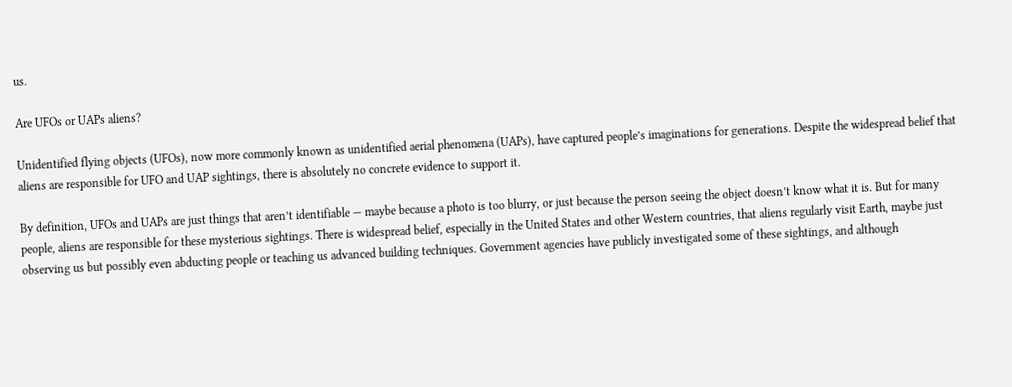us.

Are UFOs or UAPs aliens?

Unidentified flying objects (UFOs), now more commonly known as unidentified aerial phenomena (UAPs), have captured people’s imaginations for generations. Despite the widespread belief that aliens are responsible for UFO and UAP sightings, there is absolutely no concrete evidence to support it.

By definition, UFOs and UAPs are just things that aren’t identifiable — maybe because a photo is too blurry, or just because the person seeing the object doesn’t know what it is. But for many people, aliens are responsible for these mysterious sightings. There is widespread belief, especially in the United States and other Western countries, that aliens regularly visit Earth, maybe just observing us but possibly even abducting people or teaching us advanced building techniques. Government agencies have publicly investigated some of these sightings, and although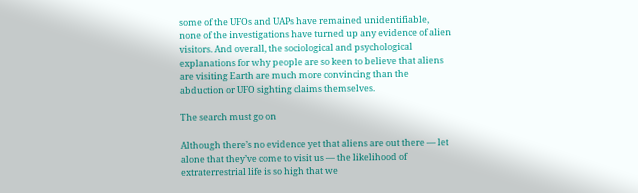some of the UFOs and UAPs have remained unidentifiable, none of the investigations have turned up any evidence of alien visitors. And overall, the sociological and psychological explanations for why people are so keen to believe that aliens are visiting Earth are much more convincing than the abduction or UFO sighting claims themselves.

The search must go on

Although there’s no evidence yet that aliens are out there — let alone that they’ve come to visit us — the likelihood of extraterrestrial life is so high that we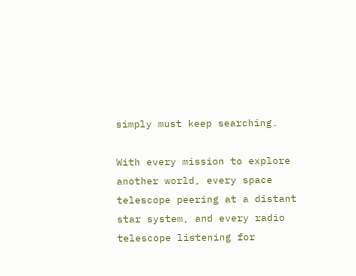simply must keep searching.

With every mission to explore another world, every space telescope peering at a distant star system, and every radio telescope listening for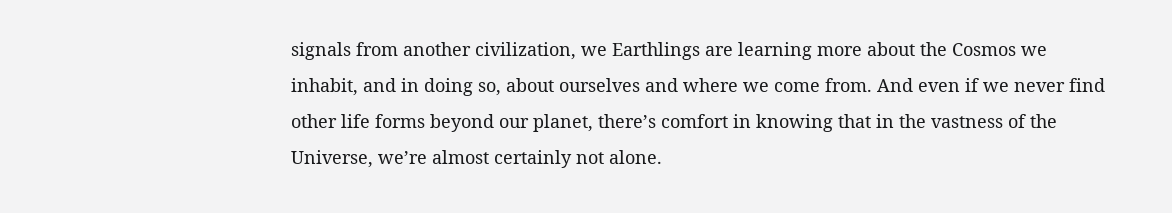signals from another civilization, we Earthlings are learning more about the Cosmos we inhabit, and in doing so, about ourselves and where we come from. And even if we never find other life forms beyond our planet, there’s comfort in knowing that in the vastness of the Universe, we’re almost certainly not alone.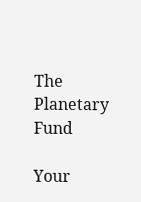The Planetary Fund

Your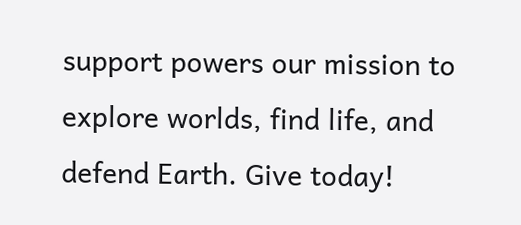support powers our mission to explore worlds, find life, and defend Earth. Give today!